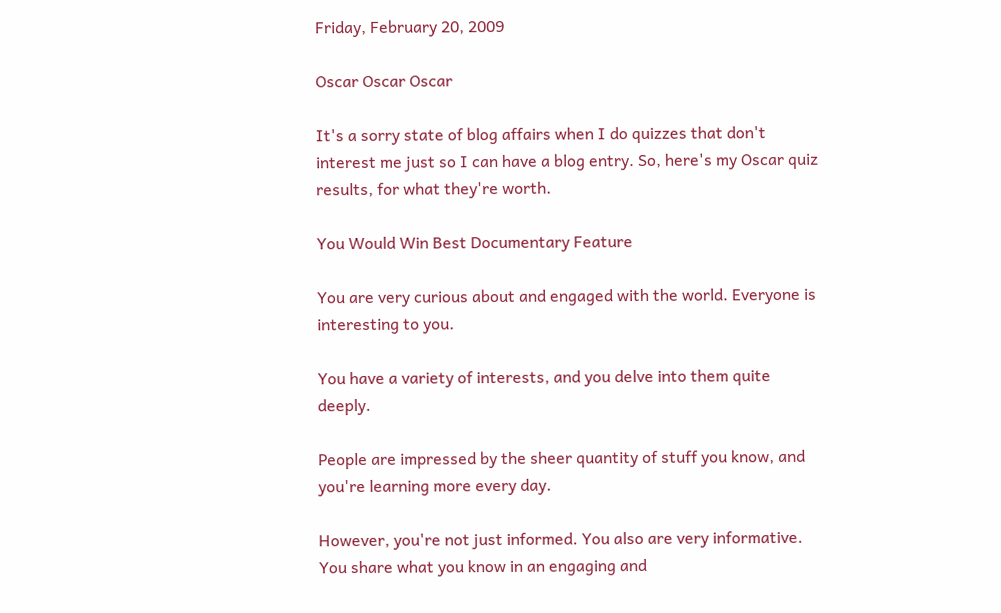Friday, February 20, 2009

Oscar Oscar Oscar

It's a sorry state of blog affairs when I do quizzes that don't interest me just so I can have a blog entry. So, here's my Oscar quiz results, for what they're worth.

You Would Win Best Documentary Feature

You are very curious about and engaged with the world. Everyone is interesting to you.

You have a variety of interests, and you delve into them quite deeply.

People are impressed by the sheer quantity of stuff you know, and you're learning more every day.

However, you're not just informed. You also are very informative. You share what you know in an engaging and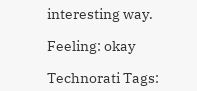interesting way.

Feeling: okay

Technorati Tags: